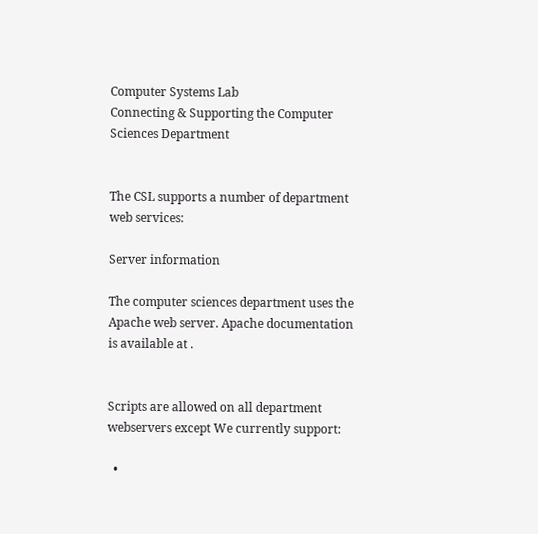Computer Systems Lab
Connecting & Supporting the Computer Sciences Department


The CSL supports a number of department web services:

Server information

The computer sciences department uses the Apache web server. Apache documentation is available at .


Scripts are allowed on all department webservers except We currently support:

  •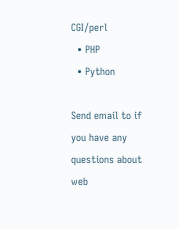CGI/perl
  • PHP
  • Python

Send email to if you have any questions about web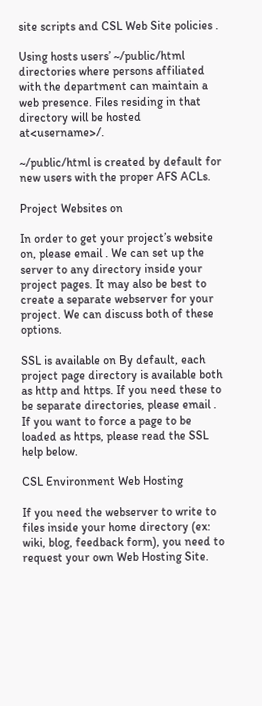site scripts and CSL Web Site policies .

Using hosts users’ ~/public/html directories where persons affiliated with the department can maintain a web presence. Files residing in that directory will be hosted at<username>/.

~/public/html is created by default for new users with the proper AFS ACLs.

Project Websites on

In order to get your project’s website on, please email . We can set up the server to any directory inside your project pages. It may also be best to create a separate webserver for your project. We can discuss both of these options.

SSL is available on By default, each project page directory is available both as http and https. If you need these to be separate directories, please email . If you want to force a page to be loaded as https, please read the SSL help below.

CSL Environment Web Hosting

If you need the webserver to write to files inside your home directory (ex: wiki, blog, feedback form), you need to request your own Web Hosting Site.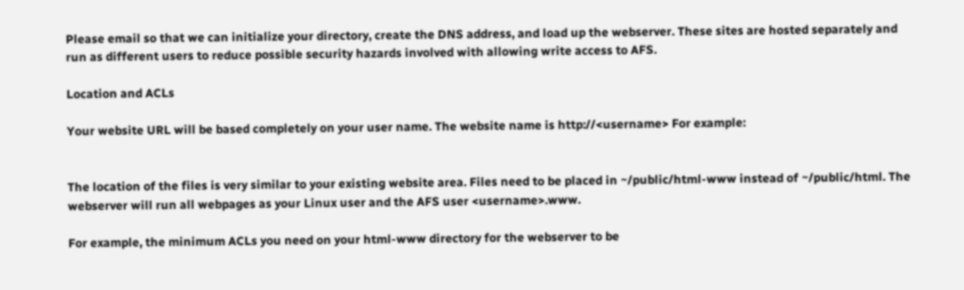Please email so that we can initialize your directory, create the DNS address, and load up the webserver. These sites are hosted separately and run as different users to reduce possible security hazards involved with allowing write access to AFS.

Location and ACLs

Your website URL will be based completely on your user name. The website name is http://<username> For example:


The location of the files is very similar to your existing website area. Files need to be placed in ~/public/html-www instead of ~/public/html. The webserver will run all webpages as your Linux user and the AFS user <username>.www.

For example, the minimum ACLs you need on your html-www directory for the webserver to be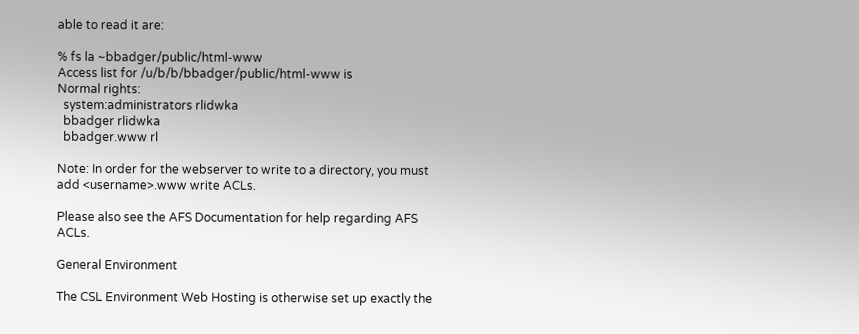able to read it are:

% fs la ~bbadger/public/html-www
Access list for /u/b/b/bbadger/public/html-www is
Normal rights:
  system:administrators rlidwka
  bbadger rlidwka
  bbadger.www rl

Note: In order for the webserver to write to a directory, you must add <username>.www write ACLs.

Please also see the AFS Documentation for help regarding AFS ACLs.

General Environment

The CSL Environment Web Hosting is otherwise set up exactly the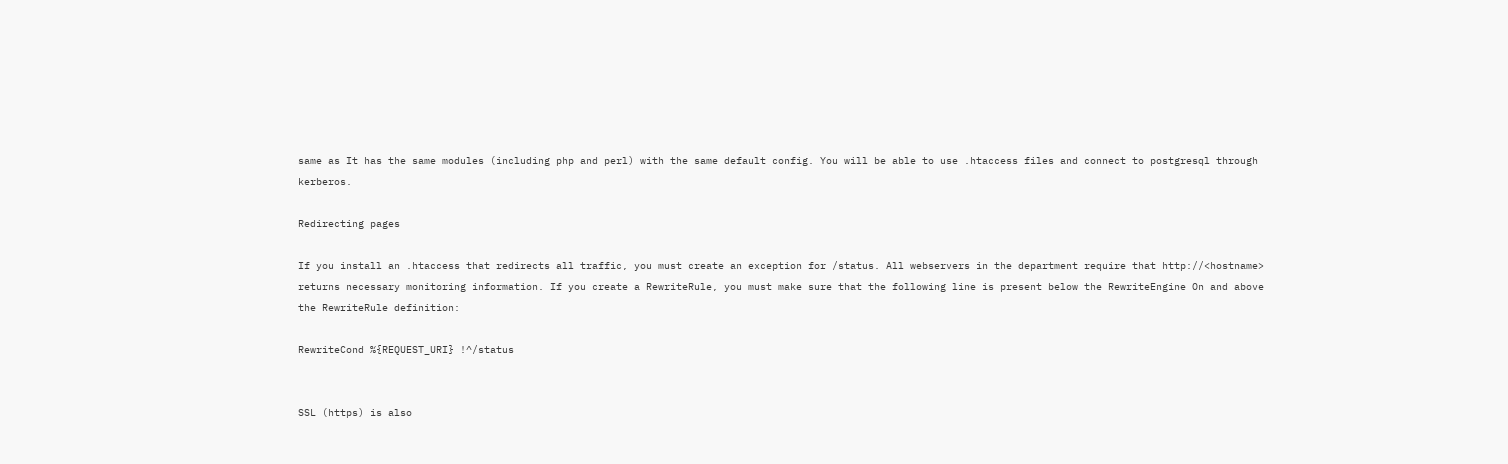same as It has the same modules (including php and perl) with the same default config. You will be able to use .htaccess files and connect to postgresql through kerberos.

Redirecting pages

If you install an .htaccess that redirects all traffic, you must create an exception for /status. All webservers in the department require that http://<hostname> returns necessary monitoring information. If you create a RewriteRule, you must make sure that the following line is present below the RewriteEngine On and above the RewriteRule definition:

RewriteCond %{REQUEST_URI} !^/status


SSL (https) is also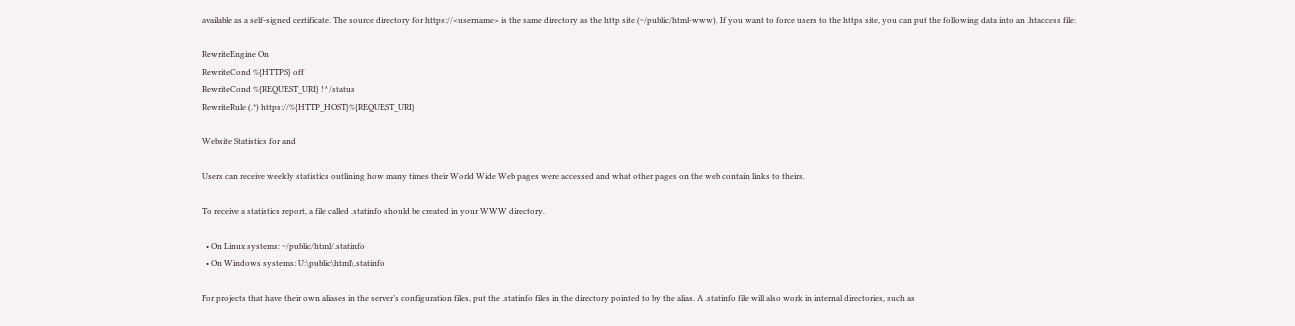available as a self-signed certificate. The source directory for https://<username> is the same directory as the http site (~/public/html-www). If you want to force users to the https site, you can put the following data into an .htaccess file:

RewriteEngine On
RewriteCond %{HTTPS} off
RewriteCond %{REQUEST_URI} !^/status
RewriteRule (.*) https://%{HTTP_HOST}%{REQUEST_URI}

Website Statistics for and

Users can receive weekly statistics outlining how many times their World Wide Web pages were accessed and what other pages on the web contain links to theirs.

To receive a statistics report, a file called .statinfo should be created in your WWW directory.

  • On Linux systems: ~/public/html/.statinfo
  • On Windows systems: U:\public\html\.statinfo

For projects that have their own aliases in the server’s configuration files, put the .statinfo files in the directory pointed to by the alias. A .statinfo file will also work in internal directories, such as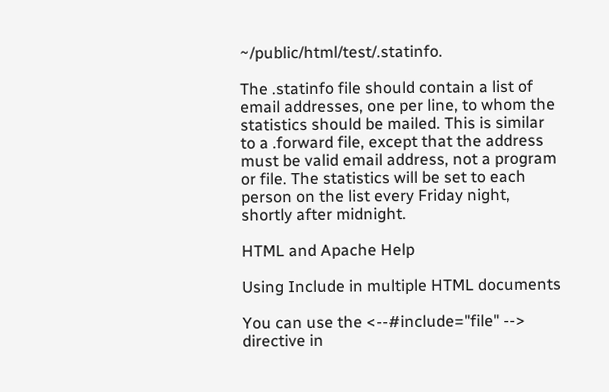~/public/html/test/.statinfo.

The .statinfo file should contain a list of email addresses, one per line, to whom the statistics should be mailed. This is similar to a .forward file, except that the address must be valid email address, not a program or file. The statistics will be set to each person on the list every Friday night, shortly after midnight.

HTML and Apache Help

Using Include in multiple HTML documents

You can use the <--#include="file" --> directive in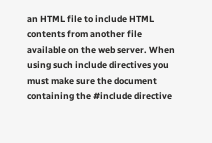an HTML file to include HTML contents from another file available on the web server. When using such include directives you must make sure the document containing the #include directive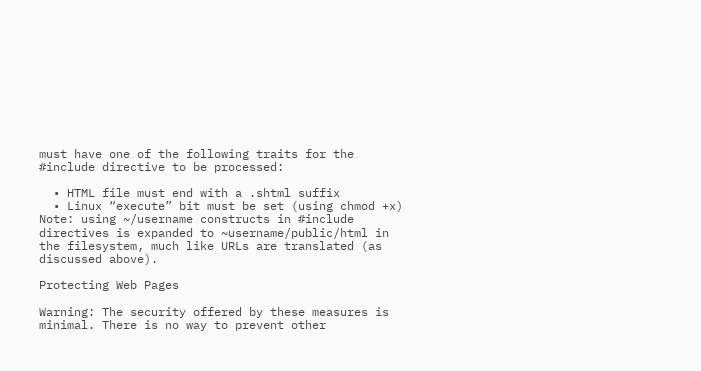must have one of the following traits for the #include directive to be processed:

  • HTML file must end with a .shtml suffix
  • Linux “execute” bit must be set (using chmod +x)
Note: using ~/username constructs in #include directives is expanded to ~username/public/html in the filesystem, much like URLs are translated (as discussed above).

Protecting Web Pages

Warning: The security offered by these measures is minimal. There is no way to prevent other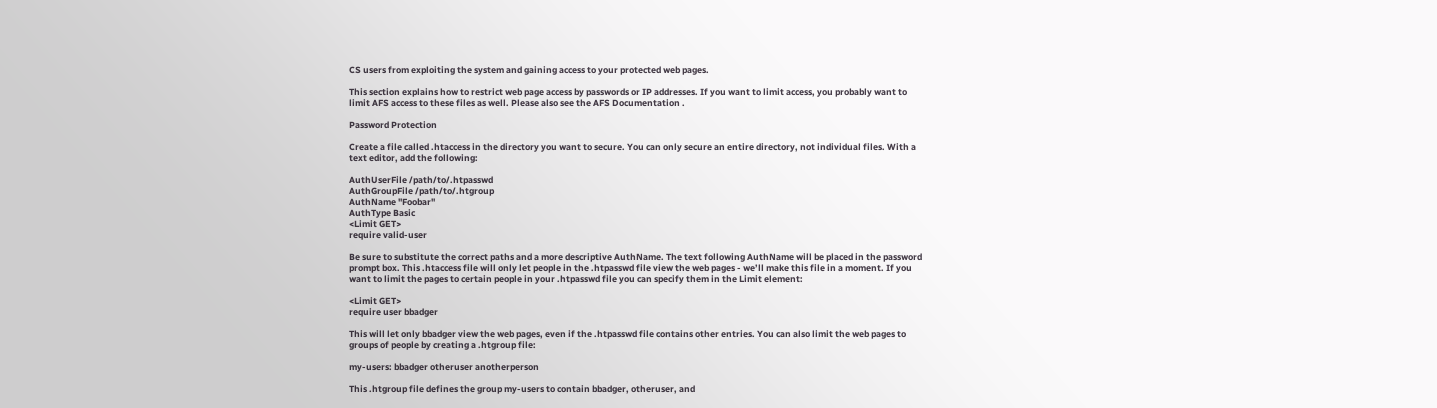CS users from exploiting the system and gaining access to your protected web pages.

This section explains how to restrict web page access by passwords or IP addresses. If you want to limit access, you probably want to limit AFS access to these files as well. Please also see the AFS Documentation .

Password Protection

Create a file called .htaccess in the directory you want to secure. You can only secure an entire directory, not individual files. With a text editor, add the following:

AuthUserFile /path/to/.htpasswd
AuthGroupFile /path/to/.htgroup
AuthName "Foobar"
AuthType Basic
<Limit GET>
require valid-user

Be sure to substitute the correct paths and a more descriptive AuthName. The text following AuthName will be placed in the password prompt box. This .htaccess file will only let people in the .htpasswd file view the web pages - we’ll make this file in a moment. If you want to limit the pages to certain people in your .htpasswd file you can specify them in the Limit element:

<Limit GET>
require user bbadger

This will let only bbadger view the web pages, even if the .htpasswd file contains other entries. You can also limit the web pages to groups of people by creating a .htgroup file:

my-users: bbadger otheruser anotherperson

This .htgroup file defines the group my-users to contain bbadger, otheruser, and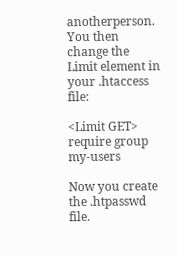anotherperson. You then change the Limit element in your .htaccess file:

<Limit GET>
require group my-users

Now you create the .htpasswd file.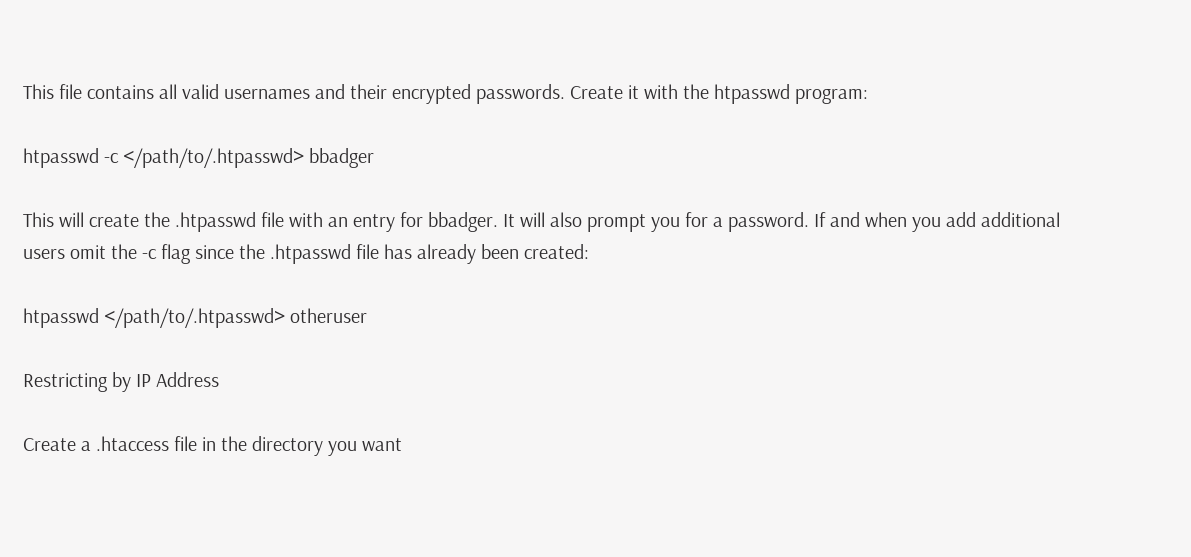This file contains all valid usernames and their encrypted passwords. Create it with the htpasswd program:

htpasswd -c </path/to/.htpasswd> bbadger

This will create the .htpasswd file with an entry for bbadger. It will also prompt you for a password. If and when you add additional users omit the -c flag since the .htpasswd file has already been created:

htpasswd </path/to/.htpasswd> otheruser

Restricting by IP Address

Create a .htaccess file in the directory you want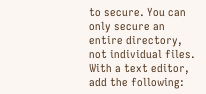to secure. You can only secure an entire directory, not individual files. With a text editor, add the following: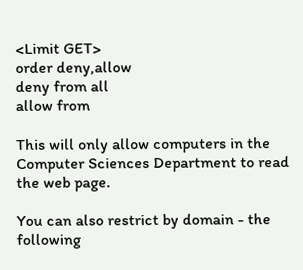<Limit GET>
order deny,allow
deny from all
allow from

This will only allow computers in the Computer Sciences Department to read the web page.

You can also restrict by domain - the following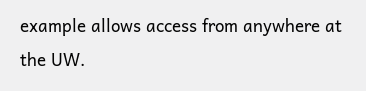example allows access from anywhere at the UW.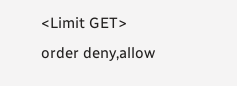<Limit GET>
order deny,allow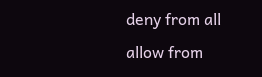deny from all
allow from